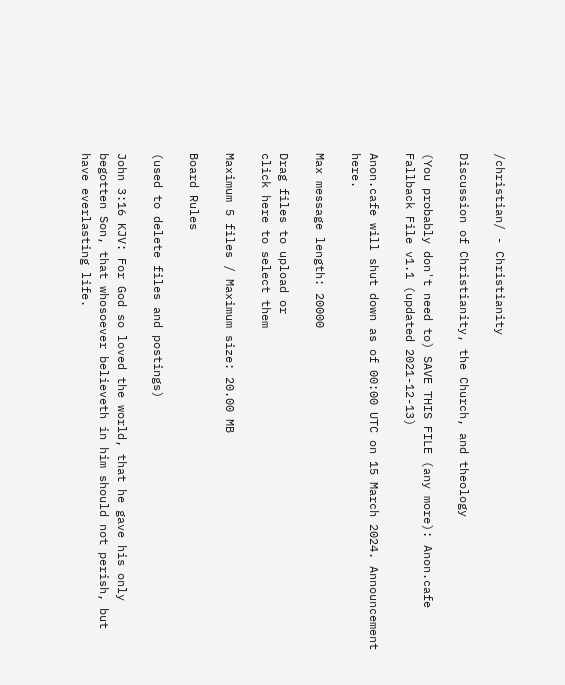/christian/ - Christianity

Discussion of Christianity, the Church, and theology

(You probably don't need to) SAVE THIS FILE (any more): Anon.cafe Fallback File v1.1 (updated 2021-12-13)

Anon.cafe will shut down as of 00:00 UTC on 15 March 2024. Announcement here.

Max message length: 20000

Drag files to upload or
click here to select them

Maximum 5 files / Maximum size: 20.00 MB

Board Rules

(used to delete files and postings)

John 3:16 KJV: For God so loved the world, that he gave his only begotten Son, that whosoever believeth in him should not perish, but have everlasting life.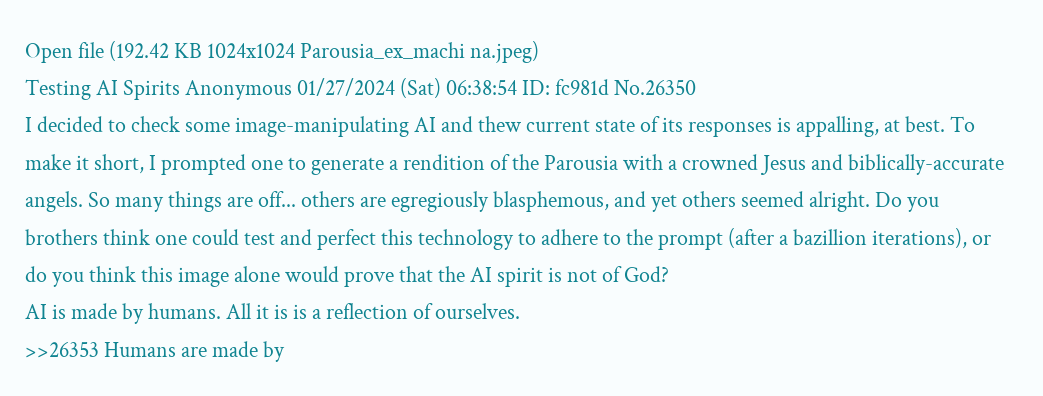Open file (192.42 KB 1024x1024 Parousia_ex_machi na.jpeg)
Testing AI Spirits Anonymous 01/27/2024 (Sat) 06:38:54 ID: fc981d No.26350
I decided to check some image-manipulating AI and thew current state of its responses is appalling, at best. To make it short, I prompted one to generate a rendition of the Parousia with a crowned Jesus and biblically-accurate angels. So many things are off... others are egregiously blasphemous, and yet others seemed alright. Do you brothers think one could test and perfect this technology to adhere to the prompt (after a bazillion iterations), or do you think this image alone would prove that the AI spirit is not of God?
AI is made by humans. All it is is a reflection of ourselves.
>>26353 Humans are made by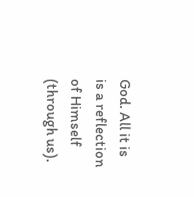God. All it is is a reflection of Himself (through us).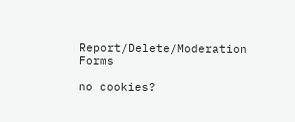Report/Delete/Moderation Forms

no cookies?